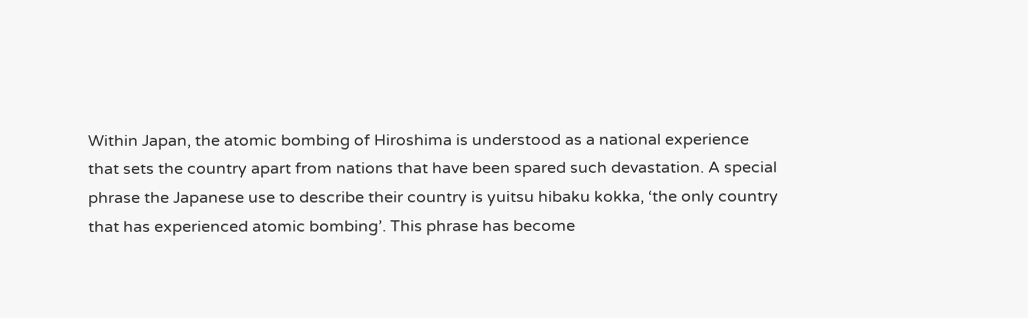Within Japan, the atomic bombing of Hiroshima is understood as a national experience that sets the country apart from nations that have been spared such devastation. A special phrase the Japanese use to describe their country is yuitsu hibaku kokka, ‘the only country that has experienced atomic bombing’. This phrase has become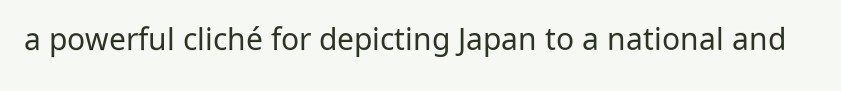a powerful cliché for depicting Japan to a national and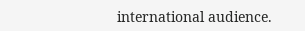international audience.